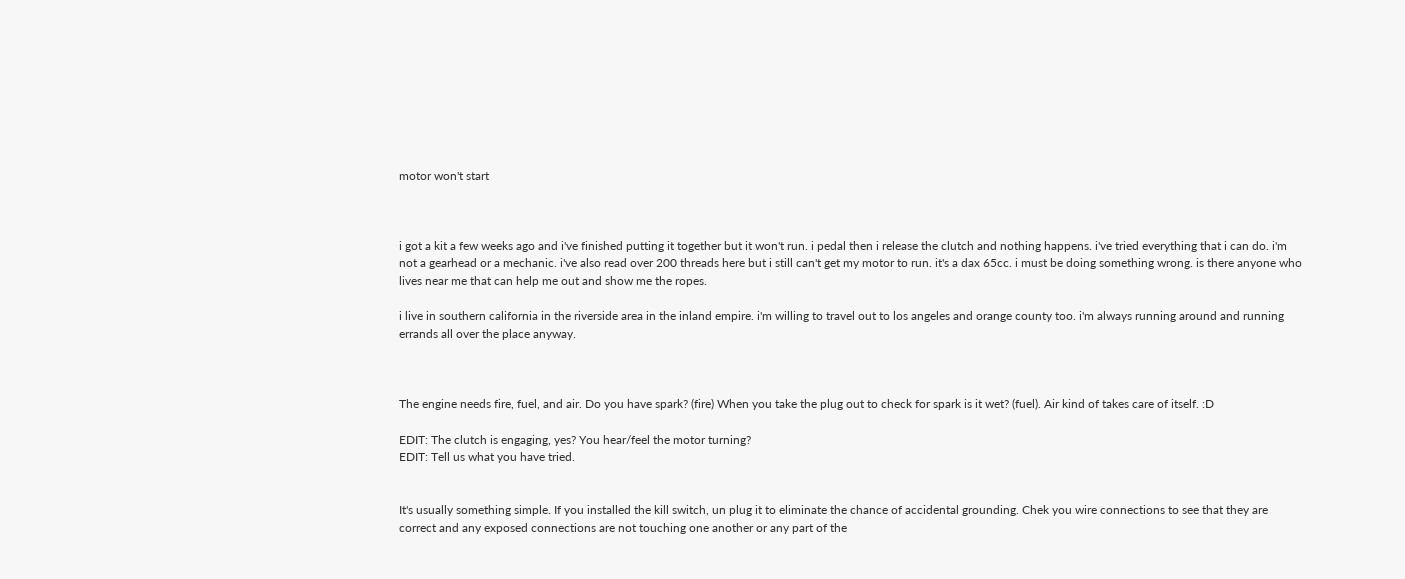motor won't start



i got a kit a few weeks ago and i've finished putting it together but it won't run. i pedal then i release the clutch and nothing happens. i've tried everything that i can do. i'm not a gearhead or a mechanic. i've also read over 200 threads here but i still can't get my motor to run. it's a dax 65cc. i must be doing something wrong. is there anyone who lives near me that can help me out and show me the ropes.

i live in southern california in the riverside area in the inland empire. i'm willing to travel out to los angeles and orange county too. i'm always running around and running errands all over the place anyway.



The engine needs fire, fuel, and air. Do you have spark? (fire) When you take the plug out to check for spark is it wet? (fuel). Air kind of takes care of itself. :D

EDIT: The clutch is engaging, yes? You hear/feel the motor turning?
EDIT: Tell us what you have tried.


It's usually something simple. If you installed the kill switch, un plug it to eliminate the chance of accidental grounding. Chek you wire connections to see that they are correct and any exposed connections are not touching one another or any part of the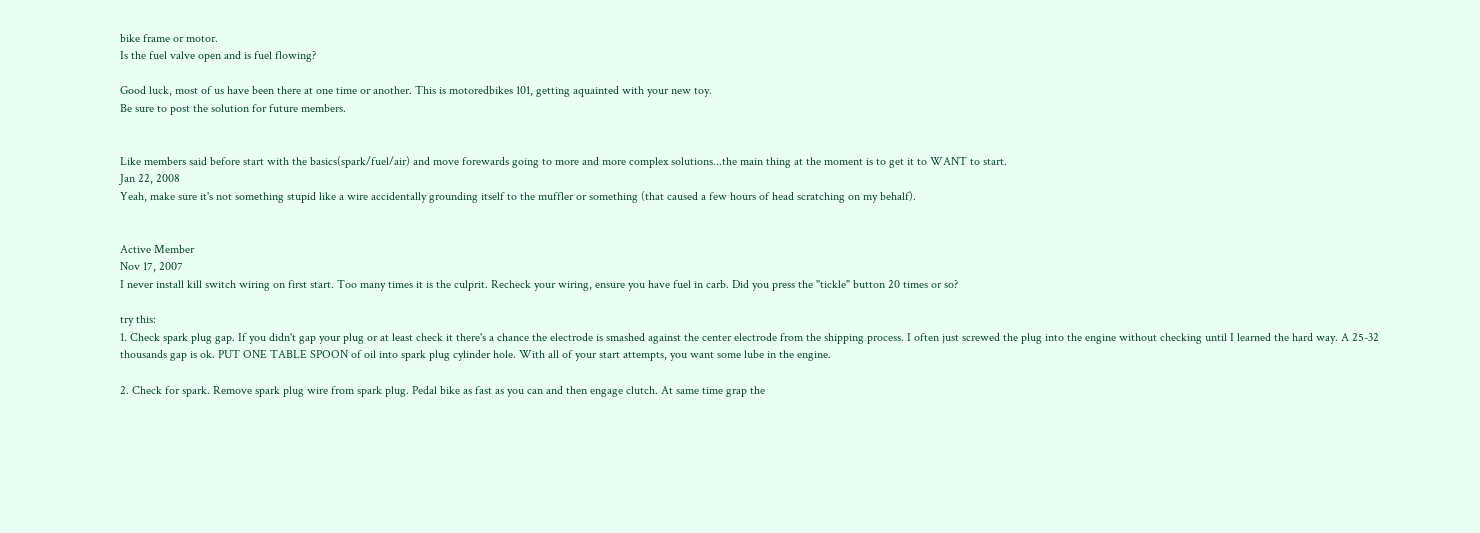bike frame or motor.
Is the fuel valve open and is fuel flowing?

Good luck, most of us have been there at one time or another. This is motoredbikes 101, getting aquainted with your new toy.
Be sure to post the solution for future members.


Like members said before start with the basics(spark/fuel/air) and move forewards going to more and more complex solutions...the main thing at the moment is to get it to WANT to start.
Jan 22, 2008
Yeah, make sure it's not something stupid like a wire accidentally grounding itself to the muffler or something (that caused a few hours of head scratching on my behalf).


Active Member
Nov 17, 2007
I never install kill switch wiring on first start. Too many times it is the culprit. Recheck your wiring, ensure you have fuel in carb. Did you press the "tickle" button 20 times or so?

try this:
1. Check spark plug gap. If you didn't gap your plug or at least check it there's a chance the electrode is smashed against the center electrode from the shipping process. I often just screwed the plug into the engine without checking until I learned the hard way. A 25-32 thousands gap is ok. PUT ONE TABLE SPOON of oil into spark plug cylinder hole. With all of your start attempts, you want some lube in the engine.

2. Check for spark. Remove spark plug wire from spark plug. Pedal bike as fast as you can and then engage clutch. At same time grap the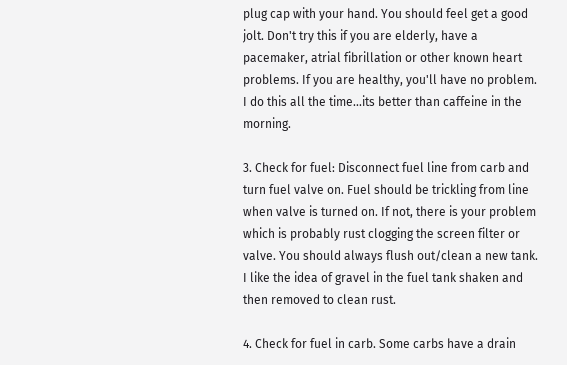plug cap with your hand. You should feel get a good jolt. Don't try this if you are elderly, have a pacemaker, atrial fibrillation or other known heart problems. If you are healthy, you'll have no problem. I do this all the time...its better than caffeine in the morning.

3. Check for fuel: Disconnect fuel line from carb and turn fuel valve on. Fuel should be trickling from line when valve is turned on. If not, there is your problem which is probably rust clogging the screen filter or valve. You should always flush out/clean a new tank. I like the idea of gravel in the fuel tank shaken and then removed to clean rust.

4. Check for fuel in carb. Some carbs have a drain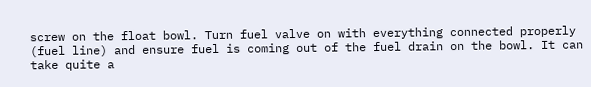screw on the float bowl. Turn fuel valve on with everything connected properly (fuel line) and ensure fuel is coming out of the fuel drain on the bowl. It can take quite a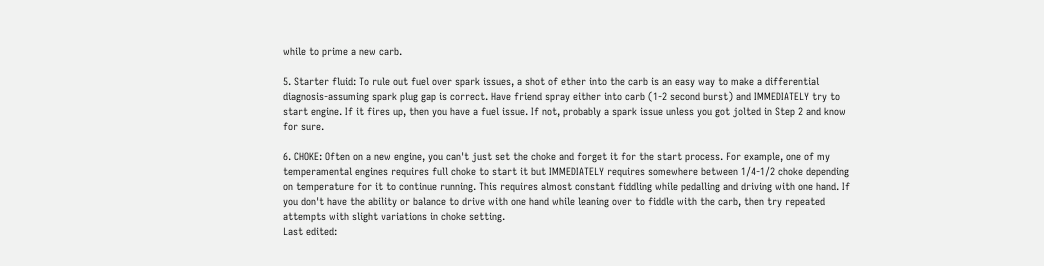while to prime a new carb.

5. Starter fluid: To rule out fuel over spark issues, a shot of ether into the carb is an easy way to make a differential diagnosis-assuming spark plug gap is correct. Have friend spray either into carb (1-2 second burst) and IMMEDIATELY try to start engine. If it fires up, then you have a fuel issue. If not, probably a spark issue unless you got jolted in Step 2 and know for sure.

6. CHOKE: Often on a new engine, you can't just set the choke and forget it for the start process. For example, one of my temperamental engines requires full choke to start it but IMMEDIATELY requires somewhere between 1/4-1/2 choke depending on temperature for it to continue running. This requires almost constant fiddling while pedalling and driving with one hand. If you don't have the ability or balance to drive with one hand while leaning over to fiddle with the carb, then try repeated attempts with slight variations in choke setting.
Last edited: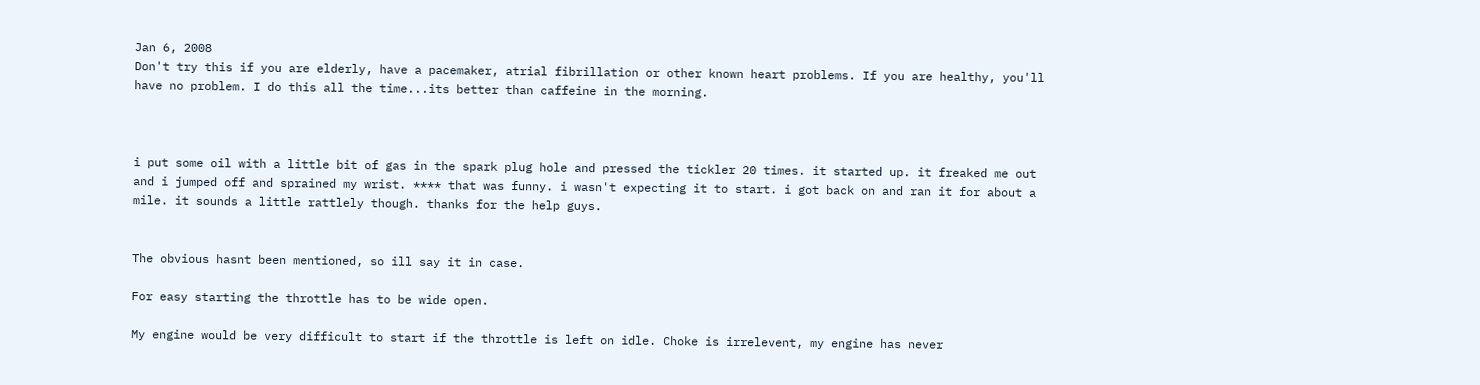Jan 6, 2008
Don't try this if you are elderly, have a pacemaker, atrial fibrillation or other known heart problems. If you are healthy, you'll have no problem. I do this all the time...its better than caffeine in the morning.



i put some oil with a little bit of gas in the spark plug hole and pressed the tickler 20 times. it started up. it freaked me out and i jumped off and sprained my wrist. **** that was funny. i wasn't expecting it to start. i got back on and ran it for about a mile. it sounds a little rattlely though. thanks for the help guys.


The obvious hasnt been mentioned, so ill say it in case.

For easy starting the throttle has to be wide open.

My engine would be very difficult to start if the throttle is left on idle. Choke is irrelevent, my engine has never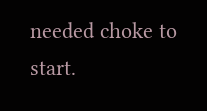needed choke to start.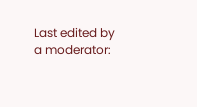Last edited by a moderator: